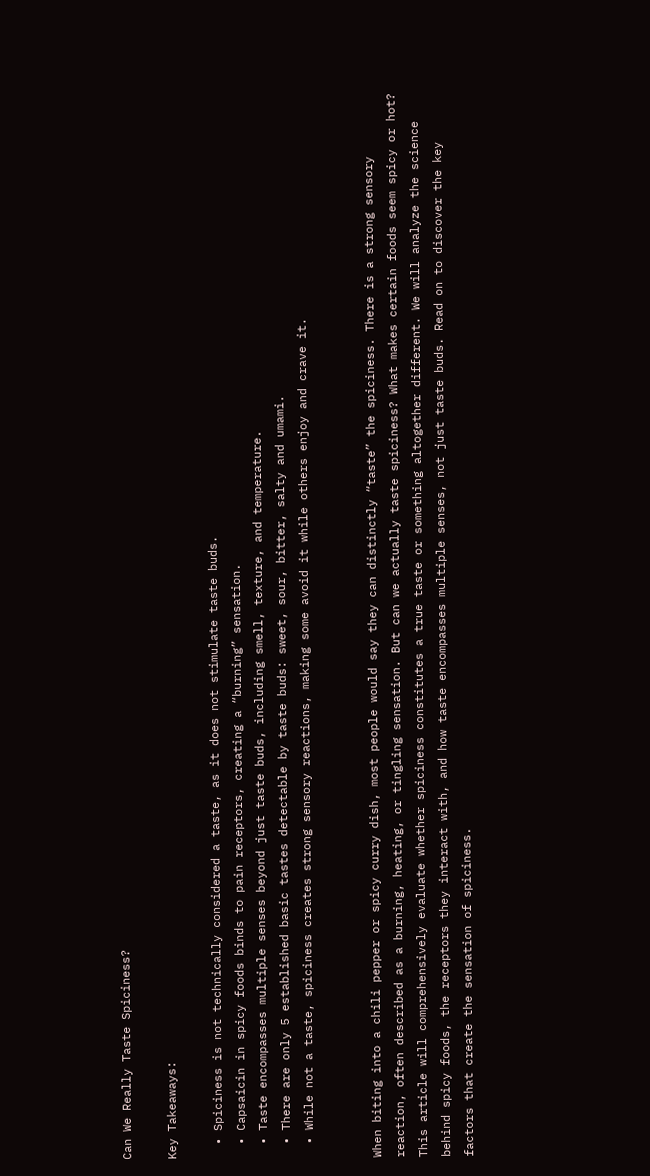Can We Really Taste Spiciness?

Key Takeaways:

  • Spiciness is not technically considered a taste, as it does not stimulate taste buds.
  • Capsaicin in spicy foods binds to pain receptors, creating a “burning” sensation.
  • Taste encompasses multiple senses beyond just taste buds, including smell, texture, and temperature.
  • There are only 5 established basic tastes detectable by taste buds: sweet, sour, bitter, salty and umami.
  • While not a taste, spiciness creates strong sensory reactions, making some avoid it while others enjoy and crave it.


When biting into a chili pepper or spicy curry dish, most people would say they can distinctly “taste” the spiciness. There is a strong sensory reaction, often described as a burning, heating, or tingling sensation. But can we actually taste spiciness? What makes certain foods seem spicy or hot? This article will comprehensively evaluate whether spiciness constitutes a true taste or something altogether different. We will analyze the science behind spicy foods, the receptors they interact with, and how taste encompasses multiple senses, not just taste buds. Read on to discover the key factors that create the sensation of spiciness.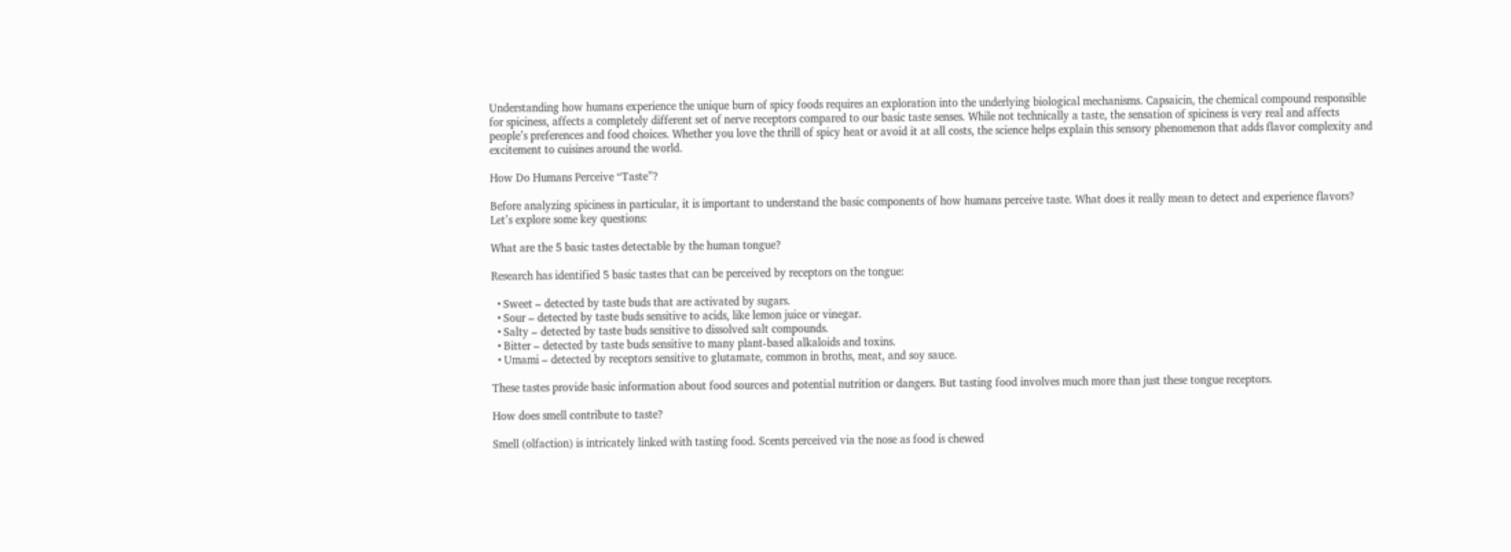Understanding how humans experience the unique burn of spicy foods requires an exploration into the underlying biological mechanisms. Capsaicin, the chemical compound responsible for spiciness, affects a completely different set of nerve receptors compared to our basic taste senses. While not technically a taste, the sensation of spiciness is very real and affects people’s preferences and food choices. Whether you love the thrill of spicy heat or avoid it at all costs, the science helps explain this sensory phenomenon that adds flavor complexity and excitement to cuisines around the world.

How Do Humans Perceive “Taste”?

Before analyzing spiciness in particular, it is important to understand the basic components of how humans perceive taste. What does it really mean to detect and experience flavors? Let’s explore some key questions:

What are the 5 basic tastes detectable by the human tongue?

Research has identified 5 basic tastes that can be perceived by receptors on the tongue:

  • Sweet – detected by taste buds that are activated by sugars.
  • Sour – detected by taste buds sensitive to acids, like lemon juice or vinegar.
  • Salty – detected by taste buds sensitive to dissolved salt compounds.
  • Bitter – detected by taste buds sensitive to many plant-based alkaloids and toxins.
  • Umami – detected by receptors sensitive to glutamate, common in broths, meat, and soy sauce.

These tastes provide basic information about food sources and potential nutrition or dangers. But tasting food involves much more than just these tongue receptors.

How does smell contribute to taste?

Smell (olfaction) is intricately linked with tasting food. Scents perceived via the nose as food is chewed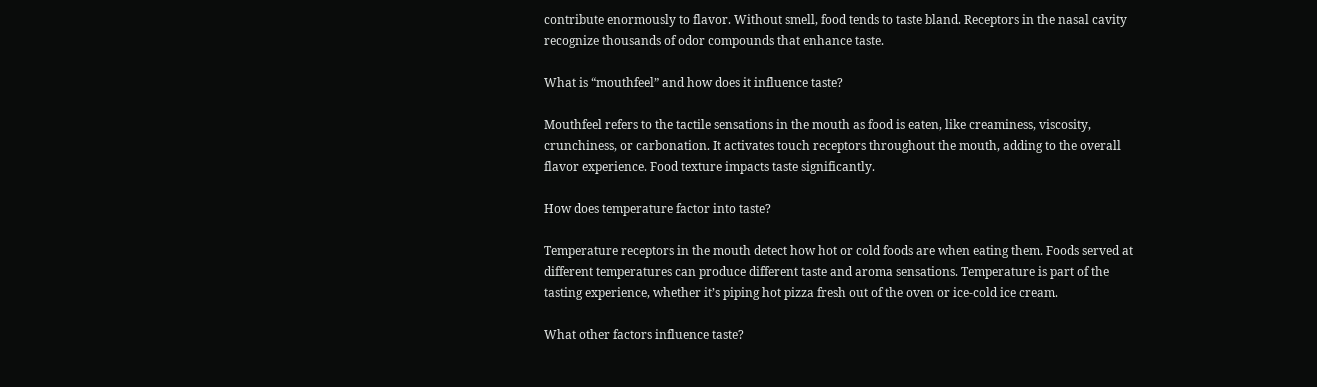contribute enormously to flavor. Without smell, food tends to taste bland. Receptors in the nasal cavity recognize thousands of odor compounds that enhance taste.

What is “mouthfeel” and how does it influence taste?

Mouthfeel refers to the tactile sensations in the mouth as food is eaten, like creaminess, viscosity, crunchiness, or carbonation. It activates touch receptors throughout the mouth, adding to the overall flavor experience. Food texture impacts taste significantly.

How does temperature factor into taste?

Temperature receptors in the mouth detect how hot or cold foods are when eating them. Foods served at different temperatures can produce different taste and aroma sensations. Temperature is part of the tasting experience, whether it’s piping hot pizza fresh out of the oven or ice-cold ice cream.

What other factors influence taste?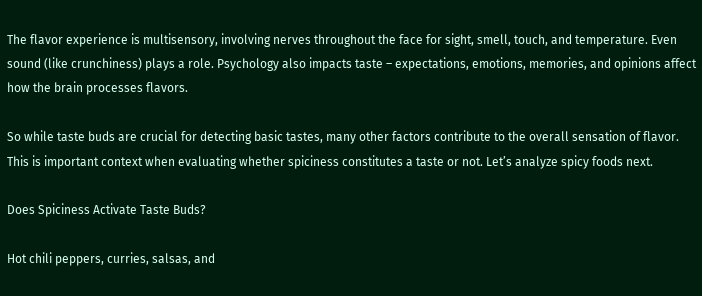The flavor experience is multisensory, involving nerves throughout the face for sight, smell, touch, and temperature. Even sound (like crunchiness) plays a role. Psychology also impacts taste – expectations, emotions, memories, and opinions affect how the brain processes flavors.

So while taste buds are crucial for detecting basic tastes, many other factors contribute to the overall sensation of flavor. This is important context when evaluating whether spiciness constitutes a taste or not. Let’s analyze spicy foods next.

Does Spiciness Activate Taste Buds?

Hot chili peppers, curries, salsas, and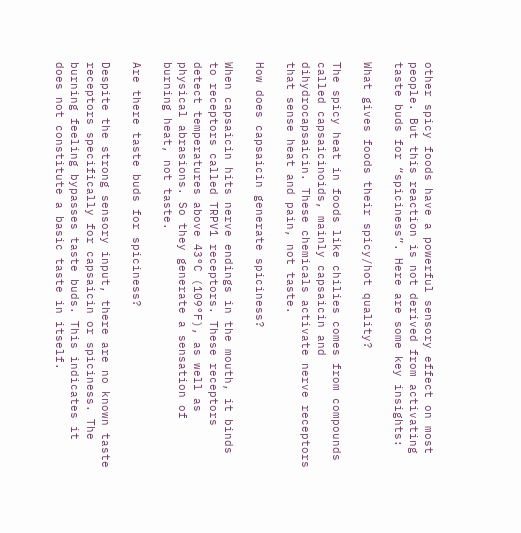other spicy foods have a powerful sensory effect on most people. But this reaction is not derived from activating taste buds for “spiciness”. Here are some key insights:

What gives foods their spicy/hot quality?

The spicy heat in foods like chilies comes from compounds called capsaicinoids, mainly capsaicin and dihydrocapsaicin. These chemicals activate nerve receptors that sense heat and pain, not taste.

How does capsaicin generate spiciness?

When capsaicin hits nerve endings in the mouth, it binds to receptors called TRPV1 receptors. These receptors detect temperatures above 43°C (109°F), as well as physical abrasions. So they generate a sensation of burning heat, not taste.

Are there taste buds for spiciness?

Despite the strong sensory input, there are no known taste receptors specifically for capsaicin or spiciness. The burning feeling bypasses taste buds. This indicates it does not constitute a basic taste in itself.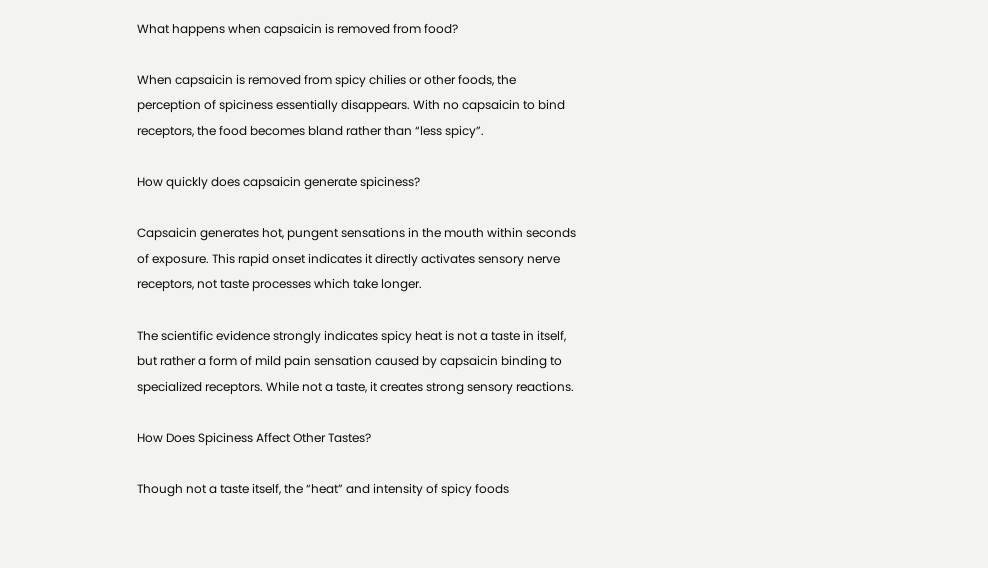What happens when capsaicin is removed from food?

When capsaicin is removed from spicy chilies or other foods, the perception of spiciness essentially disappears. With no capsaicin to bind receptors, the food becomes bland rather than “less spicy”.

How quickly does capsaicin generate spiciness?

Capsaicin generates hot, pungent sensations in the mouth within seconds of exposure. This rapid onset indicates it directly activates sensory nerve receptors, not taste processes which take longer.

The scientific evidence strongly indicates spicy heat is not a taste in itself, but rather a form of mild pain sensation caused by capsaicin binding to specialized receptors. While not a taste, it creates strong sensory reactions.

How Does Spiciness Affect Other Tastes?

Though not a taste itself, the “heat” and intensity of spicy foods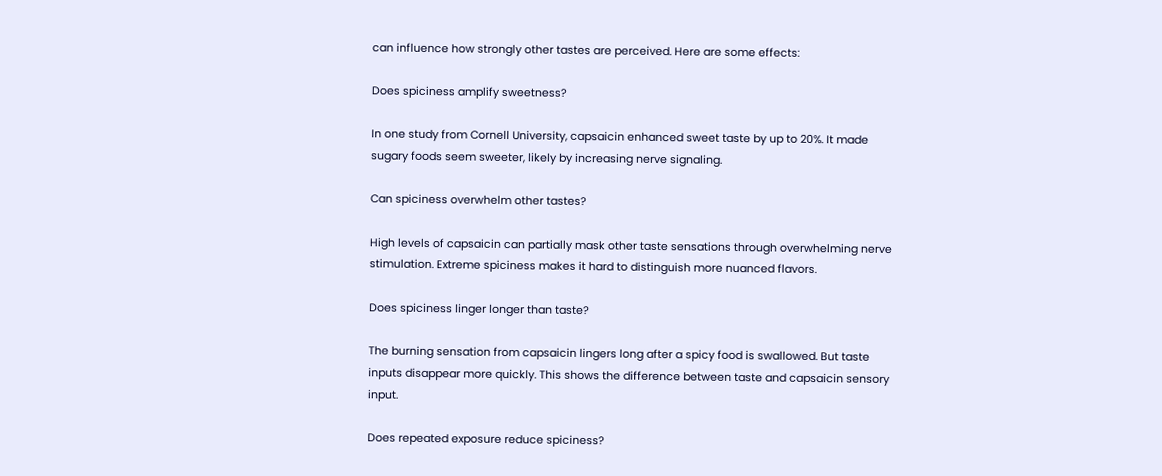can influence how strongly other tastes are perceived. Here are some effects:

Does spiciness amplify sweetness?

In one study from Cornell University, capsaicin enhanced sweet taste by up to 20%. It made sugary foods seem sweeter, likely by increasing nerve signaling.

Can spiciness overwhelm other tastes?

High levels of capsaicin can partially mask other taste sensations through overwhelming nerve stimulation. Extreme spiciness makes it hard to distinguish more nuanced flavors.

Does spiciness linger longer than taste?

The burning sensation from capsaicin lingers long after a spicy food is swallowed. But taste inputs disappear more quickly. This shows the difference between taste and capsaicin sensory input.

Does repeated exposure reduce spiciness?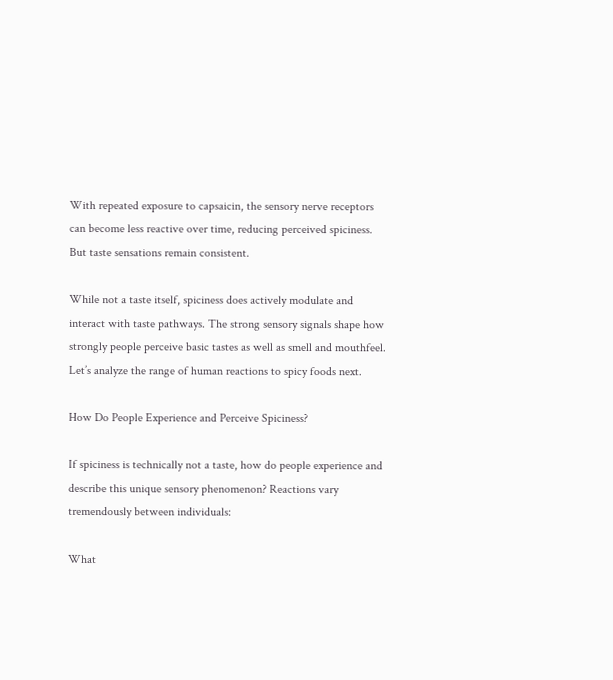With repeated exposure to capsaicin, the sensory nerve receptors can become less reactive over time, reducing perceived spiciness. But taste sensations remain consistent.

While not a taste itself, spiciness does actively modulate and interact with taste pathways. The strong sensory signals shape how strongly people perceive basic tastes as well as smell and mouthfeel. Let’s analyze the range of human reactions to spicy foods next.

How Do People Experience and Perceive Spiciness?

If spiciness is technically not a taste, how do people experience and describe this unique sensory phenomenon? Reactions vary tremendously between individuals:

What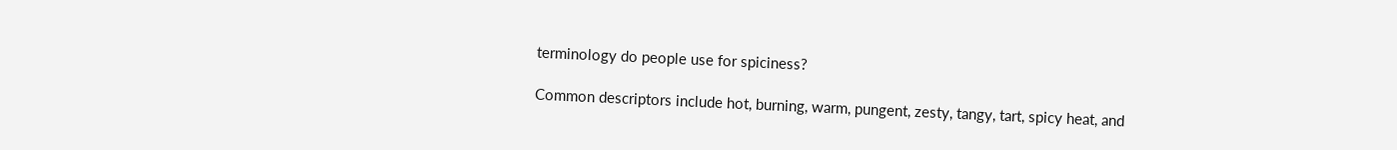terminology do people use for spiciness?

Common descriptors include hot, burning, warm, pungent, zesty, tangy, tart, spicy heat, and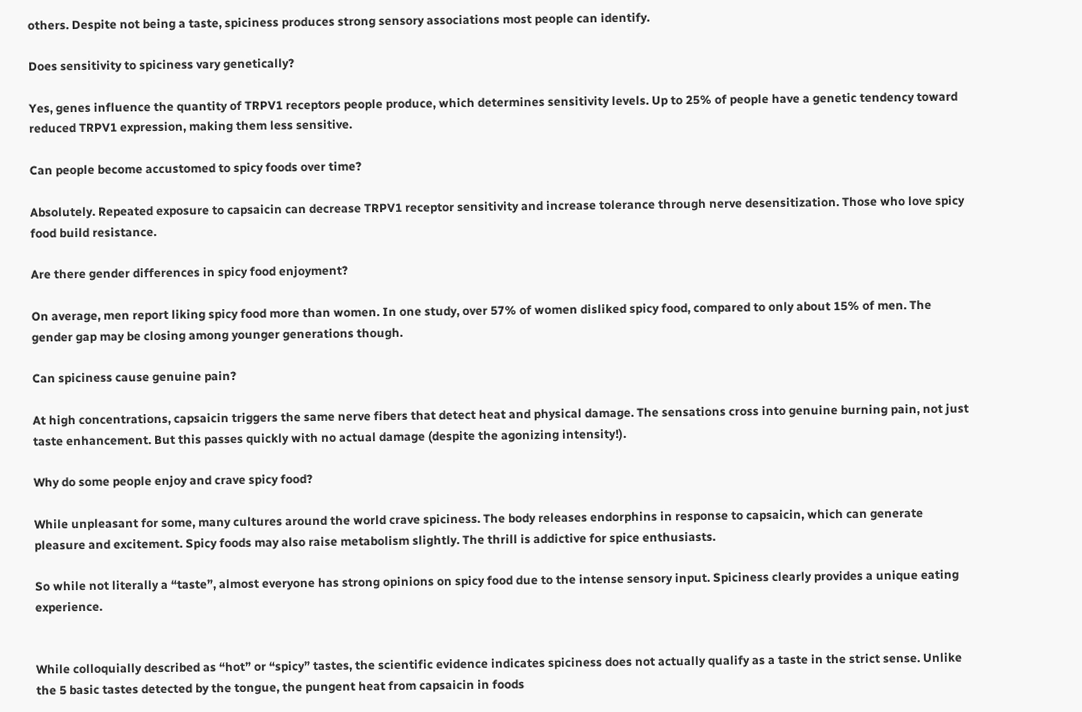others. Despite not being a taste, spiciness produces strong sensory associations most people can identify.

Does sensitivity to spiciness vary genetically?

Yes, genes influence the quantity of TRPV1 receptors people produce, which determines sensitivity levels. Up to 25% of people have a genetic tendency toward reduced TRPV1 expression, making them less sensitive.

Can people become accustomed to spicy foods over time?

Absolutely. Repeated exposure to capsaicin can decrease TRPV1 receptor sensitivity and increase tolerance through nerve desensitization. Those who love spicy food build resistance.

Are there gender differences in spicy food enjoyment?

On average, men report liking spicy food more than women. In one study, over 57% of women disliked spicy food, compared to only about 15% of men. The gender gap may be closing among younger generations though.

Can spiciness cause genuine pain?

At high concentrations, capsaicin triggers the same nerve fibers that detect heat and physical damage. The sensations cross into genuine burning pain, not just taste enhancement. But this passes quickly with no actual damage (despite the agonizing intensity!).

Why do some people enjoy and crave spicy food?

While unpleasant for some, many cultures around the world crave spiciness. The body releases endorphins in response to capsaicin, which can generate pleasure and excitement. Spicy foods may also raise metabolism slightly. The thrill is addictive for spice enthusiasts.

So while not literally a “taste”, almost everyone has strong opinions on spicy food due to the intense sensory input. Spiciness clearly provides a unique eating experience.


While colloquially described as “hot” or “spicy” tastes, the scientific evidence indicates spiciness does not actually qualify as a taste in the strict sense. Unlike the 5 basic tastes detected by the tongue, the pungent heat from capsaicin in foods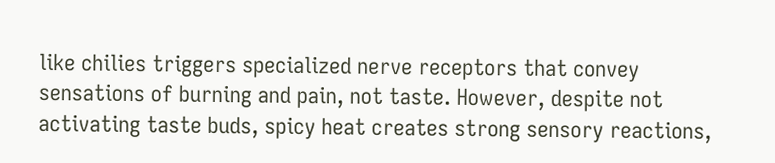like chilies triggers specialized nerve receptors that convey sensations of burning and pain, not taste. However, despite not activating taste buds, spicy heat creates strong sensory reactions,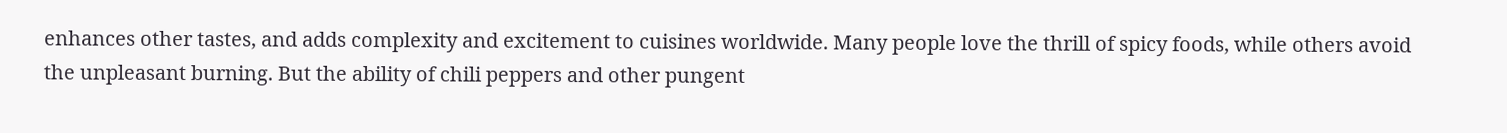enhances other tastes, and adds complexity and excitement to cuisines worldwide. Many people love the thrill of spicy foods, while others avoid the unpleasant burning. But the ability of chili peppers and other pungent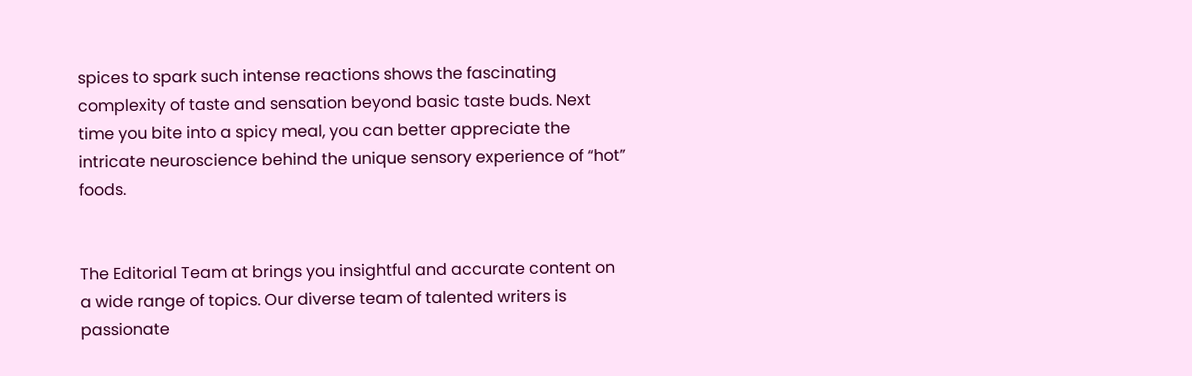spices to spark such intense reactions shows the fascinating complexity of taste and sensation beyond basic taste buds. Next time you bite into a spicy meal, you can better appreciate the intricate neuroscience behind the unique sensory experience of “hot” foods.


The Editorial Team at brings you insightful and accurate content on a wide range of topics. Our diverse team of talented writers is passionate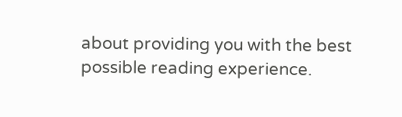about providing you with the best possible reading experience.